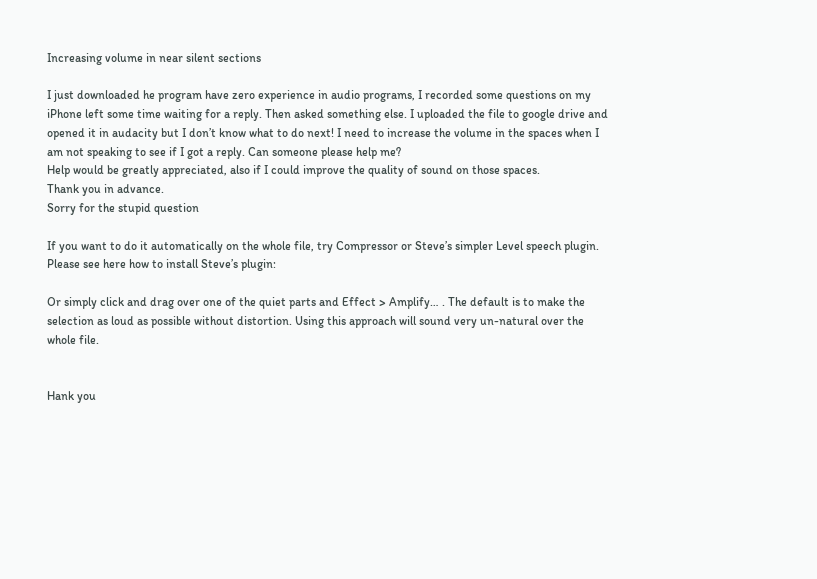Increasing volume in near silent sections

I just downloaded he program have zero experience in audio programs, I recorded some questions on my iPhone left some time waiting for a reply. Then asked something else. I uploaded the file to google drive and opened it in audacity but I don’t know what to do next! I need to increase the volume in the spaces when I am not speaking to see if I got a reply. Can someone please help me?
Help would be greatly appreciated, also if I could improve the quality of sound on those spaces.
Thank you in advance.
Sorry for the stupid question

If you want to do it automatically on the whole file, try Compressor or Steve’s simpler Level speech plugin. Please see here how to install Steve’s plugin:

Or simply click and drag over one of the quiet parts and Effect > Amplify… . The default is to make the selection as loud as possible without distortion. Using this approach will sound very un-natural over the whole file.


Hank you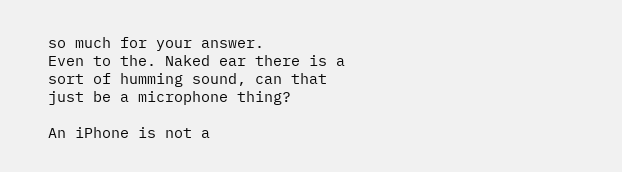so much for your answer.
Even to the. Naked ear there is a sort of humming sound, can that just be a microphone thing?

An iPhone is not a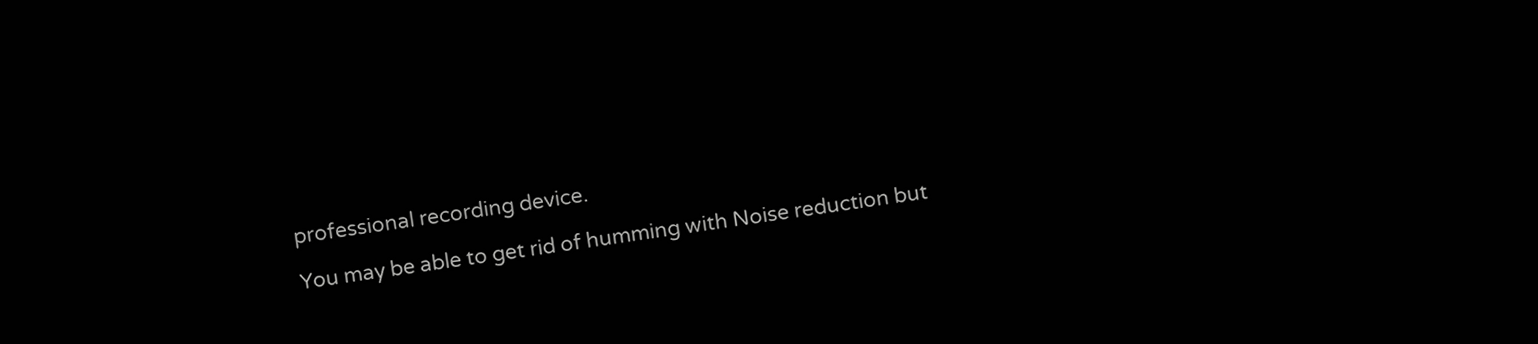professional recording device.

You may be able to get rid of humming with Noise reduction but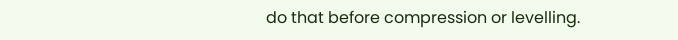do that before compression or levelling.